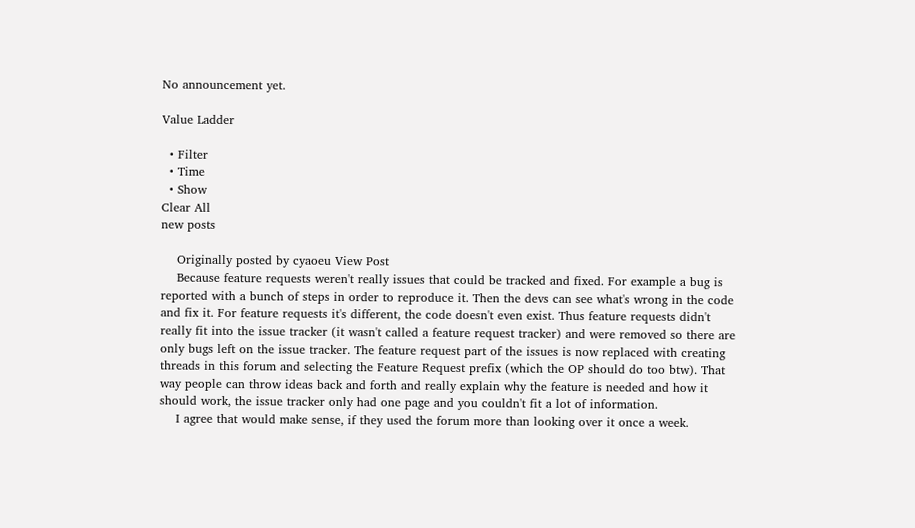No announcement yet.

Value Ladder

  • Filter
  • Time
  • Show
Clear All
new posts

    Originally posted by cyaoeu View Post
    Because feature requests weren't really issues that could be tracked and fixed. For example a bug is reported with a bunch of steps in order to reproduce it. Then the devs can see what's wrong in the code and fix it. For feature requests it's different, the code doesn't even exist. Thus feature requests didn't really fit into the issue tracker (it wasn't called a feature request tracker) and were removed so there are only bugs left on the issue tracker. The feature request part of the issues is now replaced with creating threads in this forum and selecting the Feature Request prefix (which the OP should do too btw). That way people can throw ideas back and forth and really explain why the feature is needed and how it should work, the issue tracker only had one page and you couldn't fit a lot of information.
    I agree that would make sense, if they used the forum more than looking over it once a week.